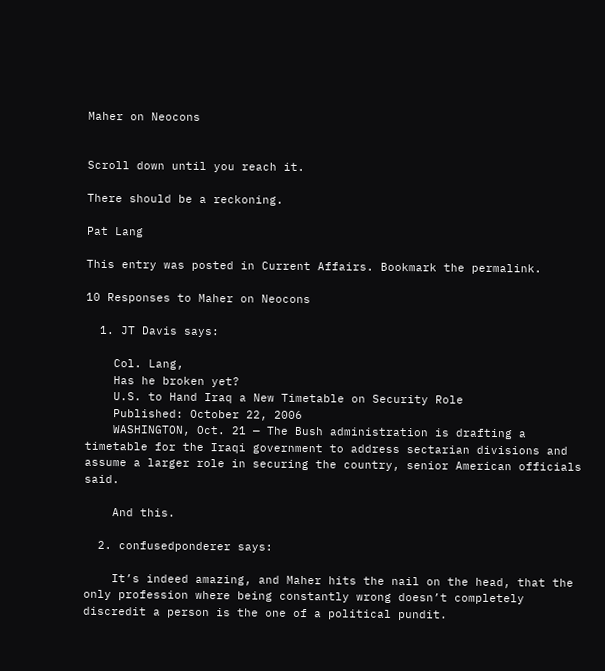Maher on Neocons


Scroll down until you reach it.

There should be a reckoning.

Pat Lang

This entry was posted in Current Affairs. Bookmark the permalink.

10 Responses to Maher on Neocons

  1. JT Davis says:

    Col. Lang,
    Has he broken yet?
    U.S. to Hand Iraq a New Timetable on Security Role
    Published: October 22, 2006
    WASHINGTON, Oct. 21 — The Bush administration is drafting a timetable for the Iraqi government to address sectarian divisions and assume a larger role in securing the country, senior American officials said.

    And this.

  2. confusedponderer says:

    It’s indeed amazing, and Maher hits the nail on the head, that the only profession where being constantly wrong doesn’t completely discredit a person is the one of a political pundit.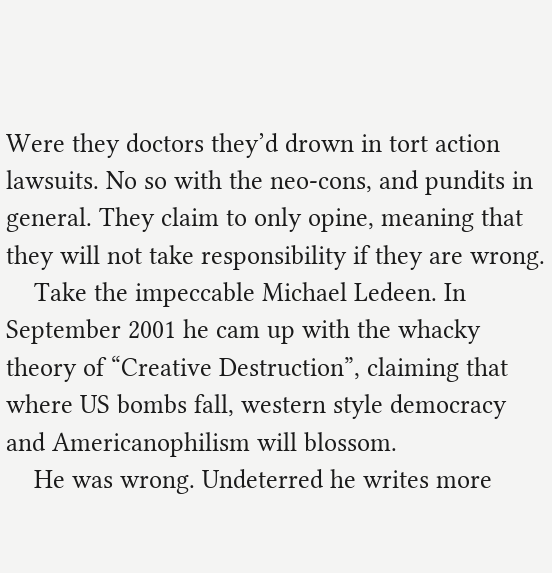Were they doctors they’d drown in tort action lawsuits. No so with the neo-cons, and pundits in general. They claim to only opine, meaning that they will not take responsibility if they are wrong.
    Take the impeccable Michael Ledeen. In September 2001 he cam up with the whacky theory of “Creative Destruction”, claiming that where US bombs fall, western style democracy and Americanophilism will blossom.
    He was wrong. Undeterred he writes more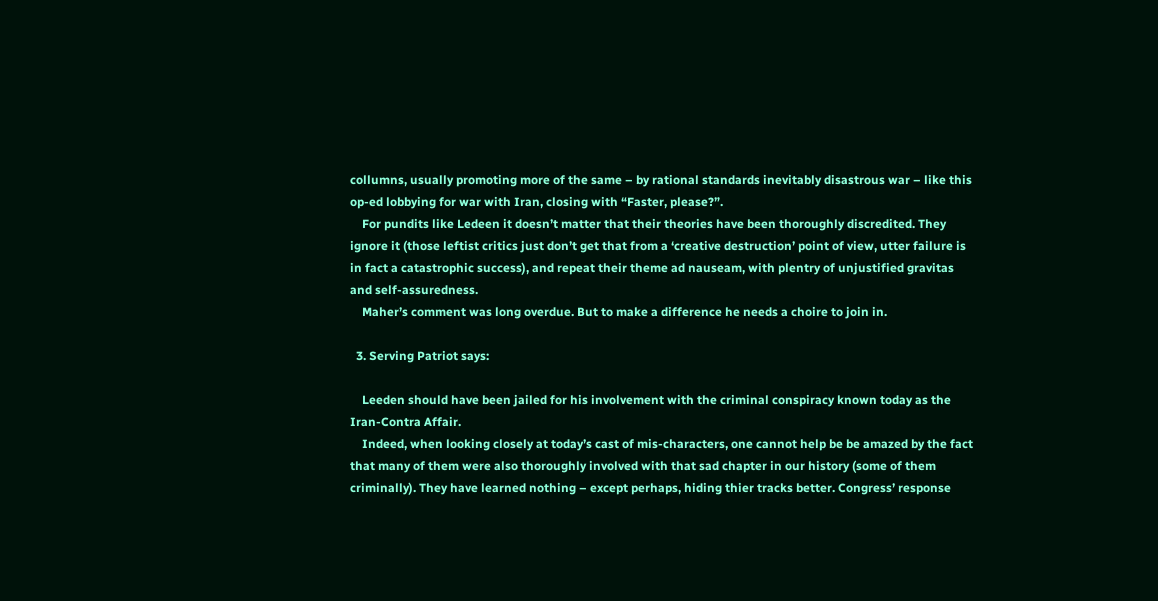collumns, usually promoting more of the same – by rational standards inevitably disastrous war – like this op-ed lobbying for war with Iran, closing with “Faster, please?”.
    For pundits like Ledeen it doesn’t matter that their theories have been thoroughly discredited. They ignore it (those leftist critics just don’t get that from a ‘creative destruction’ point of view, utter failure is in fact a catastrophic success), and repeat their theme ad nauseam, with plentry of unjustified gravitas and self-assuredness.
    Maher’s comment was long overdue. But to make a difference he needs a choire to join in.

  3. Serving Patriot says:

    Leeden should have been jailed for his involvement with the criminal conspiracy known today as the Iran-Contra Affair.
    Indeed, when looking closely at today’s cast of mis-characters, one cannot help be be amazed by the fact that many of them were also thoroughly involved with that sad chapter in our history (some of them criminally). They have learned nothing – except perhaps, hiding thier tracks better. Congress’ response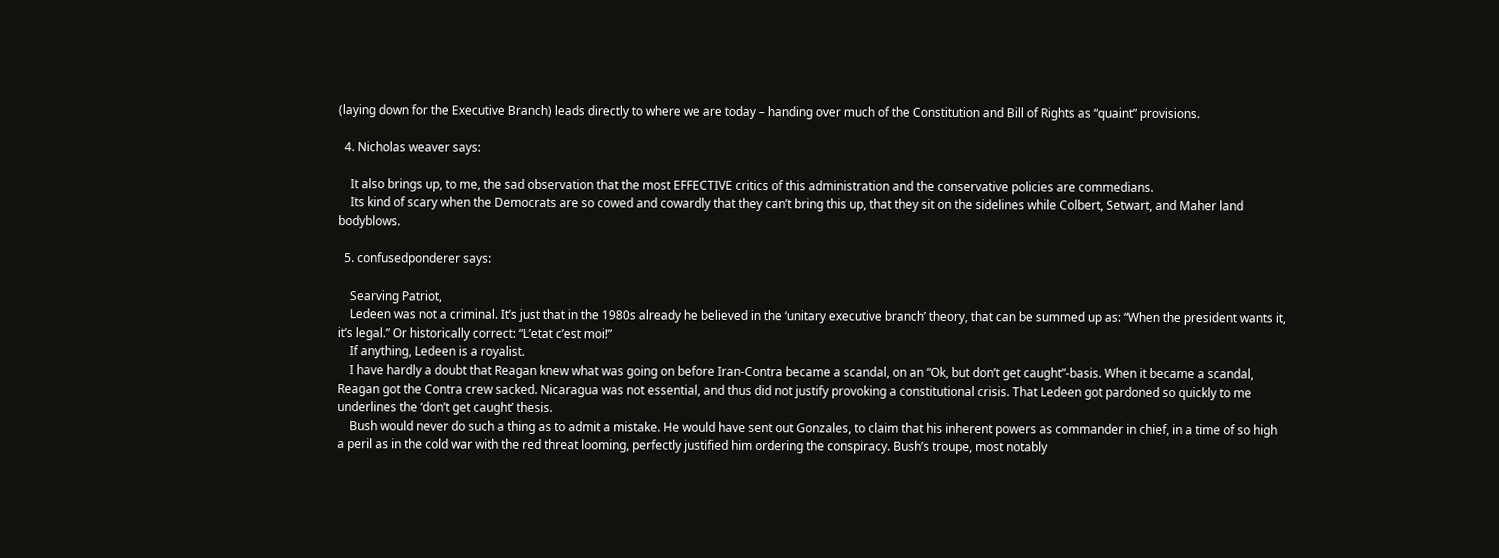(laying down for the Executive Branch) leads directly to where we are today – handing over much of the Constitution and Bill of Rights as “quaint” provisions.

  4. Nicholas weaver says:

    It also brings up, to me, the sad observation that the most EFFECTIVE critics of this administration and the conservative policies are commedians.
    Its kind of scary when the Democrats are so cowed and cowardly that they can’t bring this up, that they sit on the sidelines while Colbert, Setwart, and Maher land bodyblows.

  5. confusedponderer says:

    Searving Patriot,
    Ledeen was not a criminal. It’s just that in the 1980s already he believed in the ‘unitary executive branch’ theory, that can be summed up as: “When the president wants it, it’s legal.” Or historically correct: “L’etat c’est moi!”
    If anything, Ledeen is a royalist.
    I have hardly a doubt that Reagan knew what was going on before Iran-Contra became a scandal, on an “Ok, but don’t get caught”-basis. When it became a scandal, Reagan got the Contra crew sacked. Nicaragua was not essential, and thus did not justify provoking a constitutional crisis. That Ledeen got pardoned so quickly to me underlines the ‘don’t get caught’ thesis.
    Bush would never do such a thing as to admit a mistake. He would have sent out Gonzales, to claim that his inherent powers as commander in chief, in a time of so high a peril as in the cold war with the red threat looming, perfectly justified him ordering the conspiracy. Bush’s troupe, most notably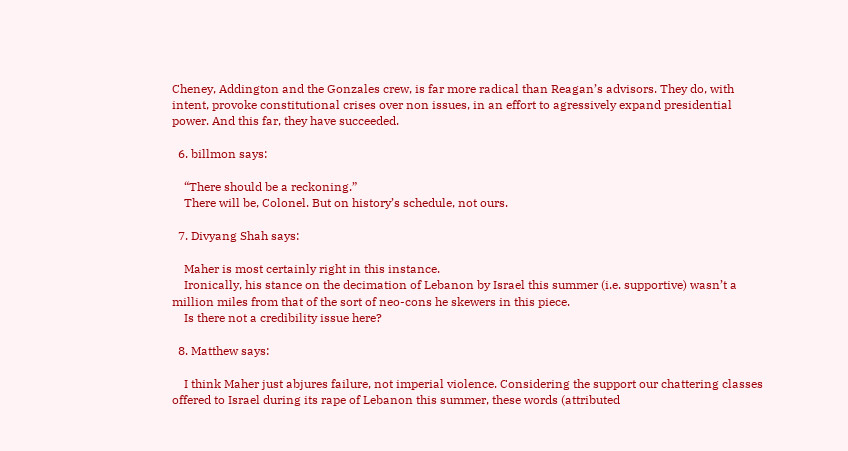Cheney, Addington and the Gonzales crew, is far more radical than Reagan’s advisors. They do, with intent, provoke constitutional crises over non issues, in an effort to agressively expand presidential power. And this far, they have succeeded.

  6. billmon says:

    “There should be a reckoning.”
    There will be, Colonel. But on history’s schedule, not ours.

  7. Divyang Shah says:

    Maher is most certainly right in this instance.
    Ironically, his stance on the decimation of Lebanon by Israel this summer (i.e. supportive) wasn’t a million miles from that of the sort of neo-cons he skewers in this piece.
    Is there not a credibility issue here?

  8. Matthew says:

    I think Maher just abjures failure, not imperial violence. Considering the support our chattering classes offered to Israel during its rape of Lebanon this summer, these words (attributed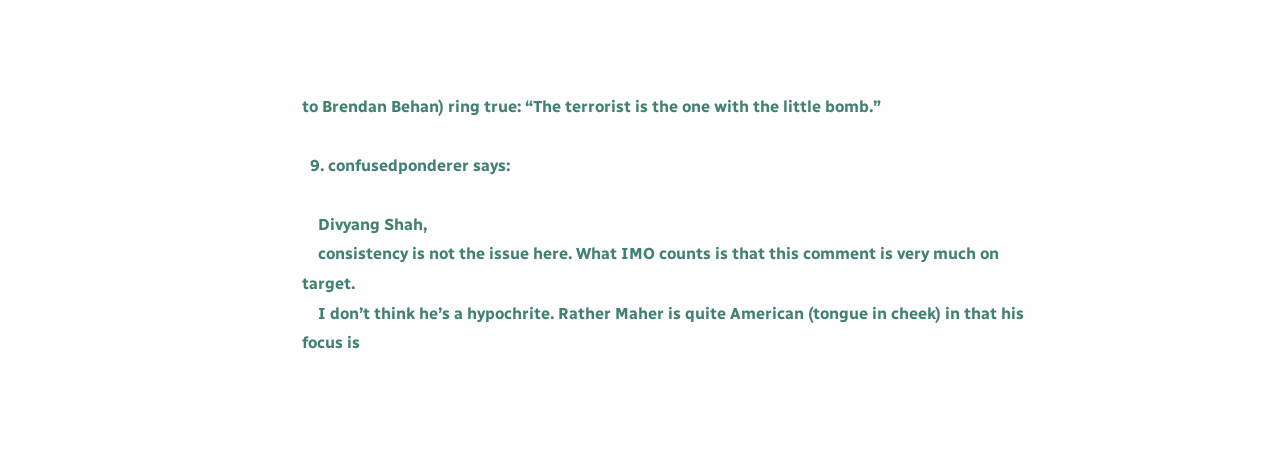to Brendan Behan) ring true: “The terrorist is the one with the little bomb.”

  9. confusedponderer says:

    Divyang Shah,
    consistency is not the issue here. What IMO counts is that this comment is very much on target.
    I don’t think he’s a hypochrite. Rather Maher is quite American (tongue in cheek) in that his focus is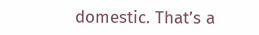domestic. That’s a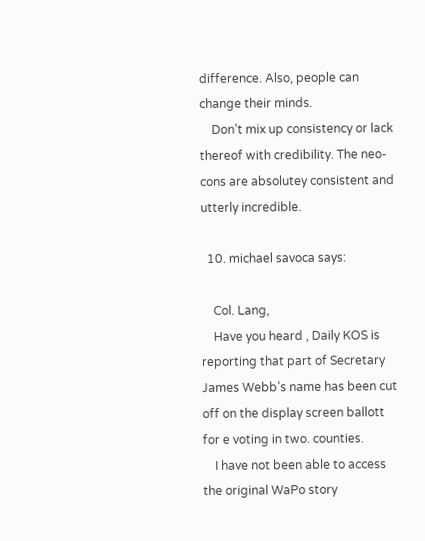difference. Also, people can change their minds.
    Don’t mix up consistency or lack thereof with credibility. The neo-cons are absolutey consistent and utterly incredible.

  10. michael savoca says:

    Col. Lang,
    Have you heard , Daily KOS is reporting that part of Secretary James Webb’s name has been cut off on the display screen ballott for e voting in two. counties.
    I have not been able to access the original WaPo story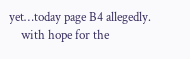yet…today page B4 allegedly.
    with hope for the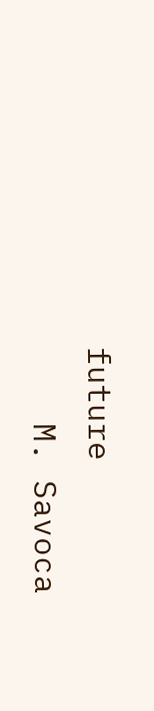future
    M. Savoca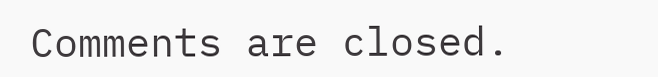Comments are closed.